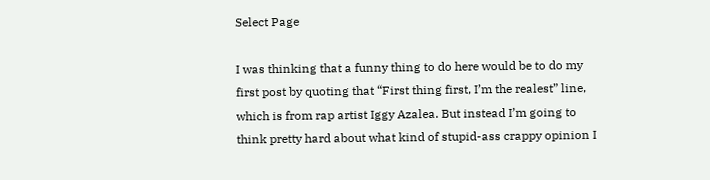Select Page

I was thinking that a funny thing to do here would be to do my first post by quoting that “First thing first, I’m the realest” line, which is from rap artist Iggy Azalea. But instead I’m going to think pretty hard about what kind of stupid-ass crappy opinion I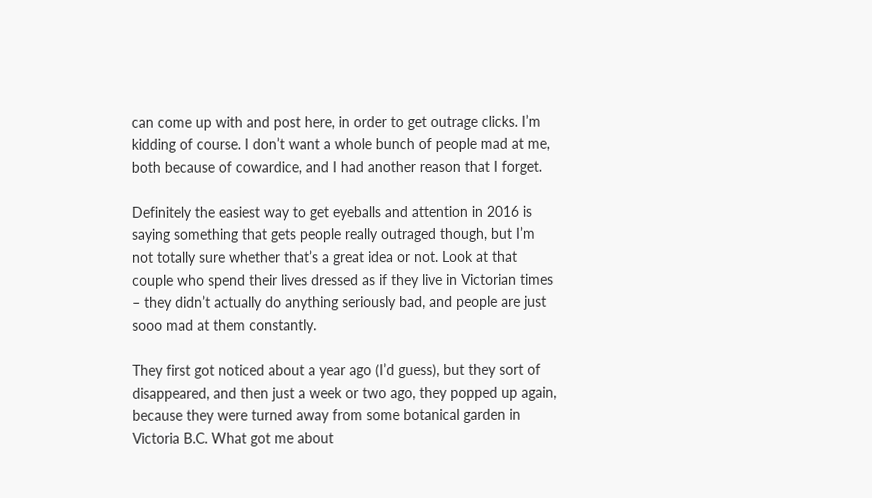can come up with and post here, in order to get outrage clicks. I’m kidding of course. I don’t want a whole bunch of people mad at me, both because of cowardice, and I had another reason that I forget.

Definitely the easiest way to get eyeballs and attention in 2016 is saying something that gets people really outraged though, but I’m not totally sure whether that’s a great idea or not. Look at that couple who spend their lives dressed as if they live in Victorian times – they didn’t actually do anything seriously bad, and people are just sooo mad at them constantly.

They first got noticed about a year ago (I’d guess), but they sort of disappeared, and then just a week or two ago, they popped up again, because they were turned away from some botanical garden in Victoria B.C. What got me about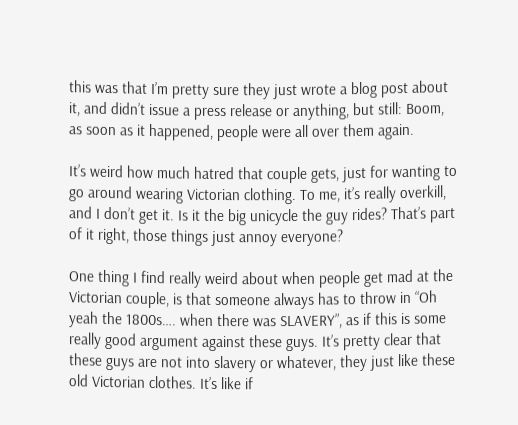this was that I’m pretty sure they just wrote a blog post about it, and didn’t issue a press release or anything, but still: Boom, as soon as it happened, people were all over them again.

It’s weird how much hatred that couple gets, just for wanting to go around wearing Victorian clothing. To me, it’s really overkill, and I don’t get it. Is it the big unicycle the guy rides? That’s part of it right, those things just annoy everyone?

One thing I find really weird about when people get mad at the Victorian couple, is that someone always has to throw in “Oh yeah the 1800s…. when there was SLAVERY”, as if this is some really good argument against these guys. It’s pretty clear that these guys are not into slavery or whatever, they just like these old Victorian clothes. It’s like if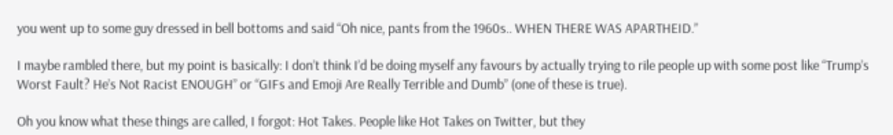you went up to some guy dressed in bell bottoms and said “Oh nice, pants from the 1960s.. WHEN THERE WAS APARTHEID.”

I maybe rambled there, but my point is basically: I don’t think I’d be doing myself any favours by actually trying to rile people up with some post like “Trump’s Worst Fault? He’s Not Racist ENOUGH” or “GIFs and Emoji Are Really Terrible and Dumb” (one of these is true).

Oh you know what these things are called, I forgot: Hot Takes. People like Hot Takes on Twitter, but they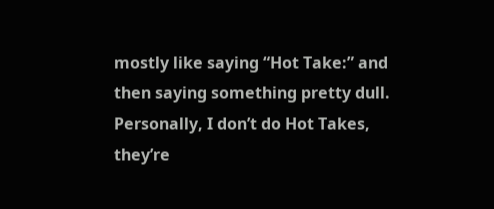mostly like saying “Hot Take:” and then saying something pretty dull. Personally, I don’t do Hot Takes, they’re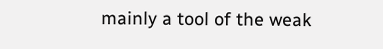mainly a tool of the weak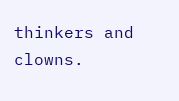thinkers and clowns.